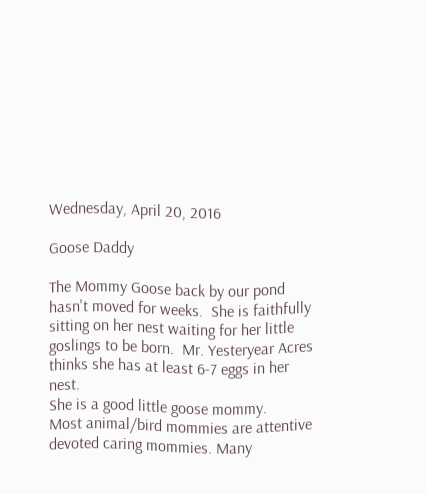Wednesday, April 20, 2016

Goose Daddy

The Mommy Goose back by our pond hasn't moved for weeks.  She is faithfully sitting on her nest waiting for her little goslings to be born.  Mr. Yesteryear Acres thinks she has at least 6-7 eggs in her nest.
She is a good little goose mommy.
Most animal/bird mommies are attentive devoted caring mommies. Many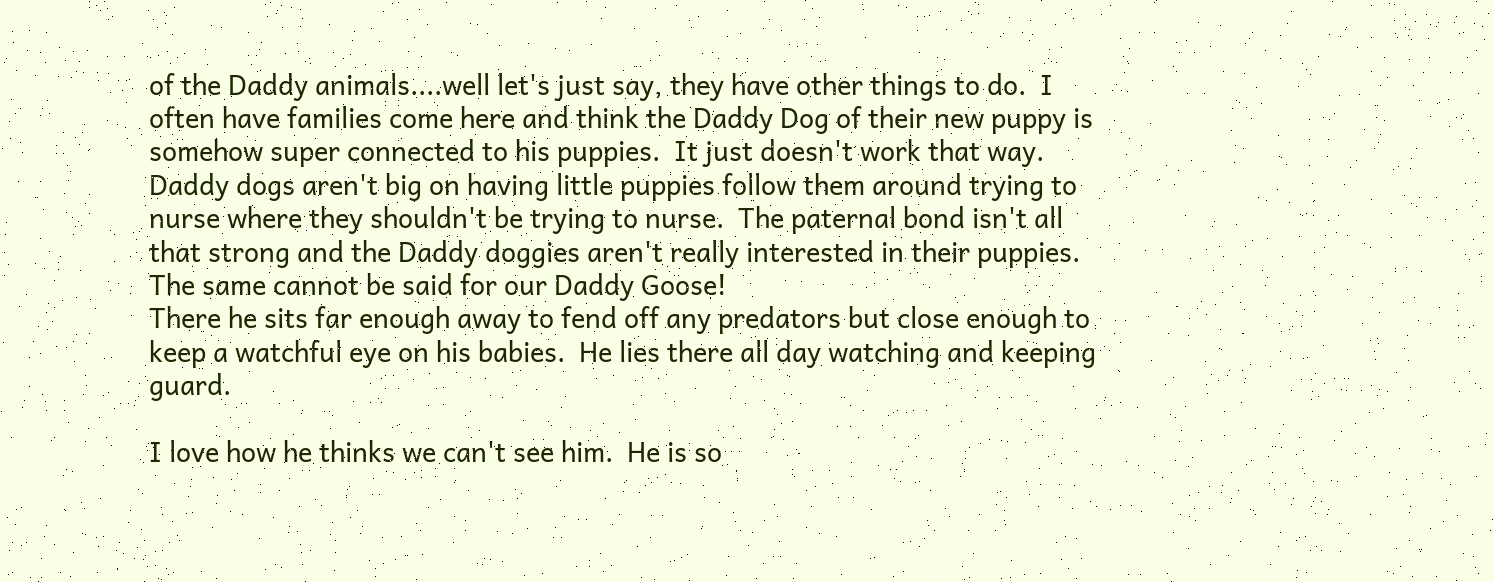of the Daddy animals....well let's just say, they have other things to do.  I often have families come here and think the Daddy Dog of their new puppy is somehow super connected to his puppies.  It just doesn't work that way.  Daddy dogs aren't big on having little puppies follow them around trying to nurse where they shouldn't be trying to nurse.  The paternal bond isn't all that strong and the Daddy doggies aren't really interested in their puppies.
The same cannot be said for our Daddy Goose!
There he sits far enough away to fend off any predators but close enough to keep a watchful eye on his babies.  He lies there all day watching and keeping guard.

I love how he thinks we can't see him.  He is so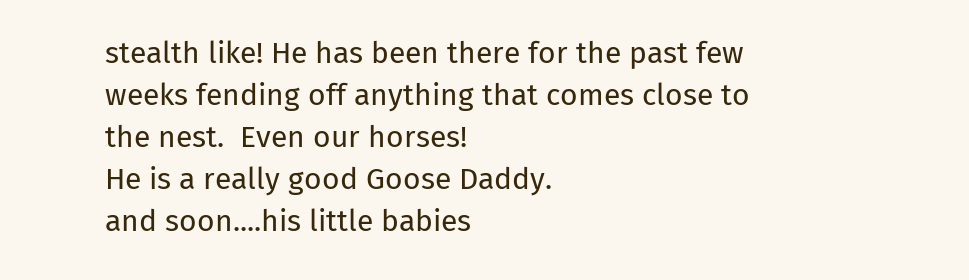stealth like! He has been there for the past few weeks fending off anything that comes close to the nest.  Even our horses!
He is a really good Goose Daddy.
and soon....his little babies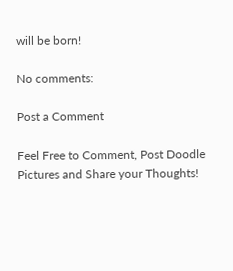will be born!

No comments:

Post a Comment

Feel Free to Comment, Post Doodle Pictures and Share your Thoughts!